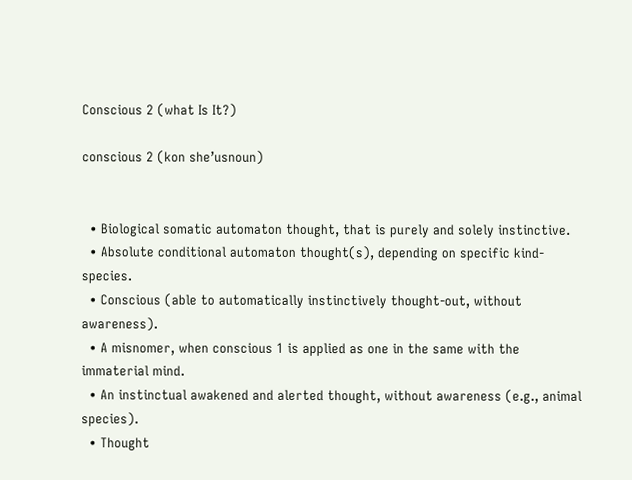Conscious 2 (what Is It?)

conscious 2 (kon she’usnoun)


  • Biological somatic automaton thought, that is purely and solely instinctive.
  • Absolute conditional automaton thought(s), depending on specific kind-species.
  • Conscious (able to automatically instinctively thought-out, without awareness).
  • A misnomer, when conscious 1 is applied as one in the same with the immaterial mind.
  • An instinctual awakened and alerted thought, without awareness (e.g., animal species).
  • Thought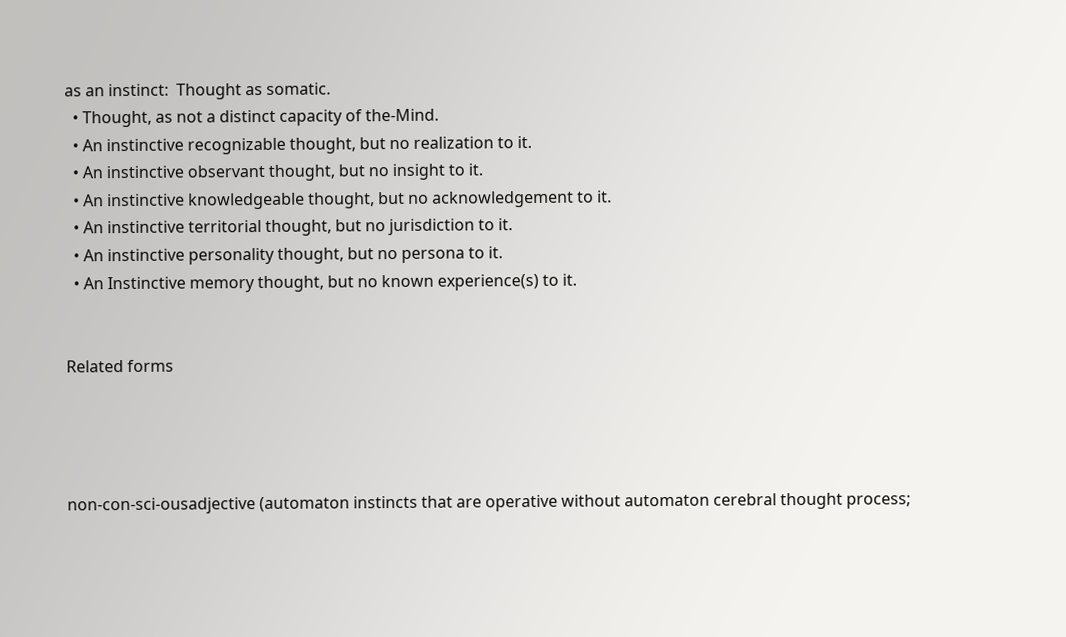as an instinct:  Thought as somatic.
  • Thought, as not a distinct capacity of the-Mind.
  • An instinctive recognizable thought, but no realization to it.
  • An instinctive observant thought, but no insight to it.
  • An instinctive knowledgeable thought, but no acknowledgement to it.
  • An instinctive territorial thought, but no jurisdiction to it.
  • An instinctive personality thought, but no persona to it.
  • An Instinctive memory thought, but no known experience(s) to it.


Related forms




non-con-sci-ousadjective (automaton instincts that are operative without automaton cerebral thought process;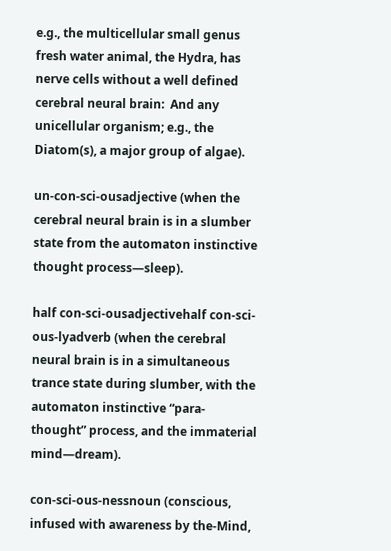e.g., the multicellular small genus fresh water animal, the Hydra, has nerve cells without a well defined cerebral neural brain:  And any unicellular organism; e.g., the Diatom(s), a major group of algae).

un-con-sci-ousadjective (when the cerebral neural brain is in a slumber state from the automaton instinctive thought process—sleep).

half con-sci-ousadjectivehalf con-sci-ous-lyadverb (when the cerebral neural brain is in a simultaneous trance state during slumber, with the automaton instinctive “para-thought” process, and the immaterial mind—dream).

con-sci-ous-nessnoun (conscious, infused with awareness by the-Mind,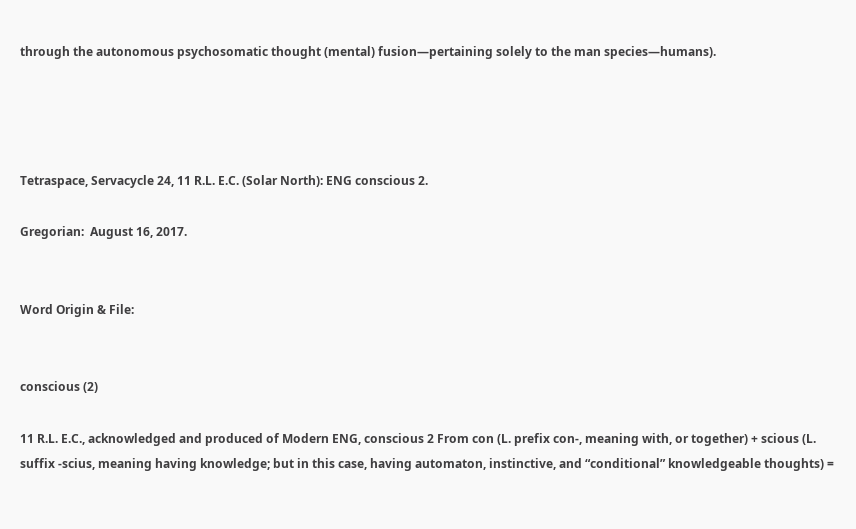through the autonomous psychosomatic thought (mental) fusion—pertaining solely to the man species—humans).




Tetraspace, Servacycle 24, 11 R.L. E.C. (Solar North): ENG conscious 2.

Gregorian:  August 16, 2017.


Word Origin & File:


conscious (2)

11 R.L. E.C., acknowledged and produced of Modern ENG, conscious 2 From con (L. prefix con-, meaning with, or together) + scious (L. suffix -scius, meaning having knowledge; but in this case, having automaton, instinctive, and “conditional” knowledgeable thoughts) =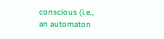conscious (i.e., an automaton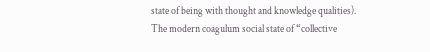state of being with thought and knowledge qualities).  The modern coagulum social state of “collective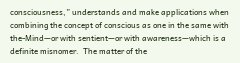consciousness,” understands and make applications when combining the concept of conscious as one in the same with the-Mind—or with sentient—or with awareness—which is a definite misnomer.  The matter of the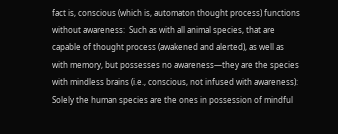fact is, conscious (which is, automaton thought process) functions without awareness:  Such as with all animal species, that are capable of thought process (awakened and alerted), as well as with memory, but possesses no awareness—they are the species with mindless brains (i.e., conscious, not infused with awareness):  Solely the human species are the ones in possession of mindful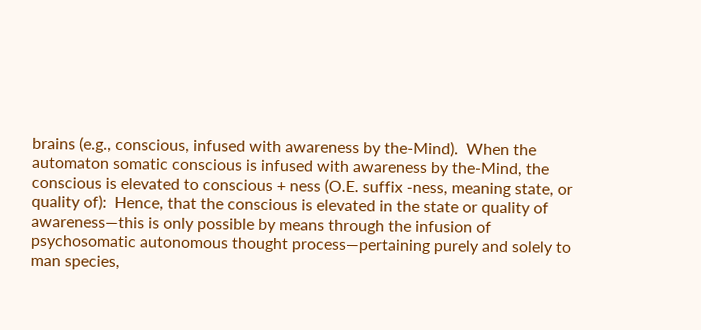brains (e.g., conscious, infused with awareness by the-Mind).  When the automaton somatic conscious is infused with awareness by the-Mind, the conscious is elevated to conscious + ness (O.E. suffix -ness, meaning state, or quality of):  Hence, that the conscious is elevated in the state or quality of awareness—this is only possible by means through the infusion of psychosomatic autonomous thought process—pertaining purely and solely to man species,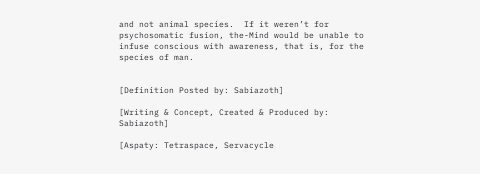and not animal species.  If it weren’t for psychosomatic fusion, the-Mind would be unable to infuse conscious with awareness, that is, for the species of man.


[Definition Posted by: Sabiazoth]

[Writing & Concept, Created & Produced by: Sabiazoth]

[Aspaty: Tetraspace, Servacycle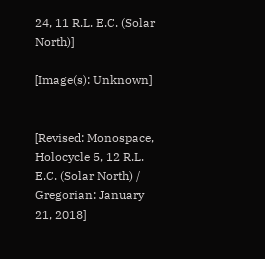24, 11 R.L. E.C. (Solar North)]

[Image(s): Unknown]


[Revised: Monospace, Holocycle 5, 12 R.L. E.C. (Solar North) / Gregorian: January 21, 2018]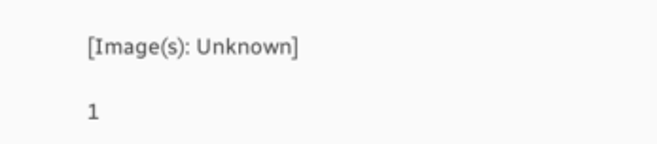[Image(s): Unknown]

1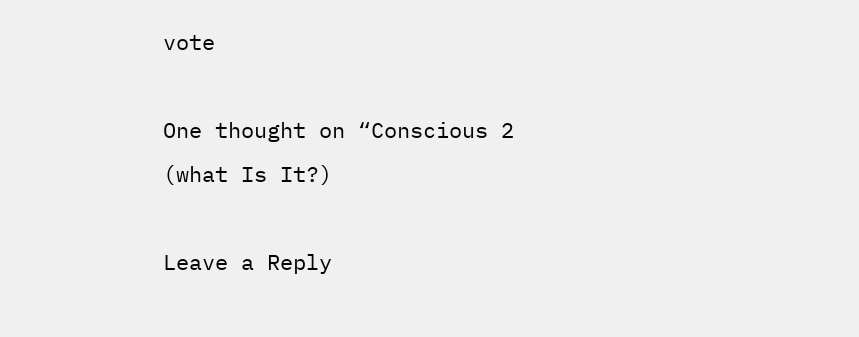vote

One thought on “Conscious 2 (what Is It?)

Leave a Reply